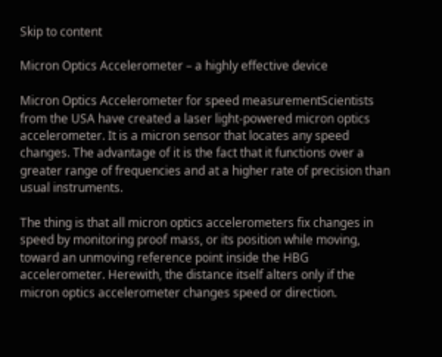Skip to content

Micron Optics Accelerometer – a highly effective device

Micron Optics Accelerometer for speed measurementScientists from the USA have created a laser light-powered micron optics accelerometer. It is a micron sensor that locates any speed changes. The advantage of it is the fact that it functions over a greater range of frequencies and at a higher rate of precision than usual instruments.

The thing is that all micron optics accelerometers fix changes in speed by monitoring proof mass, or its position while moving, toward an unmoving reference point inside the HBG accelerometer. Herewith, the distance itself alters only if the micron optics accelerometer changes speed or direction.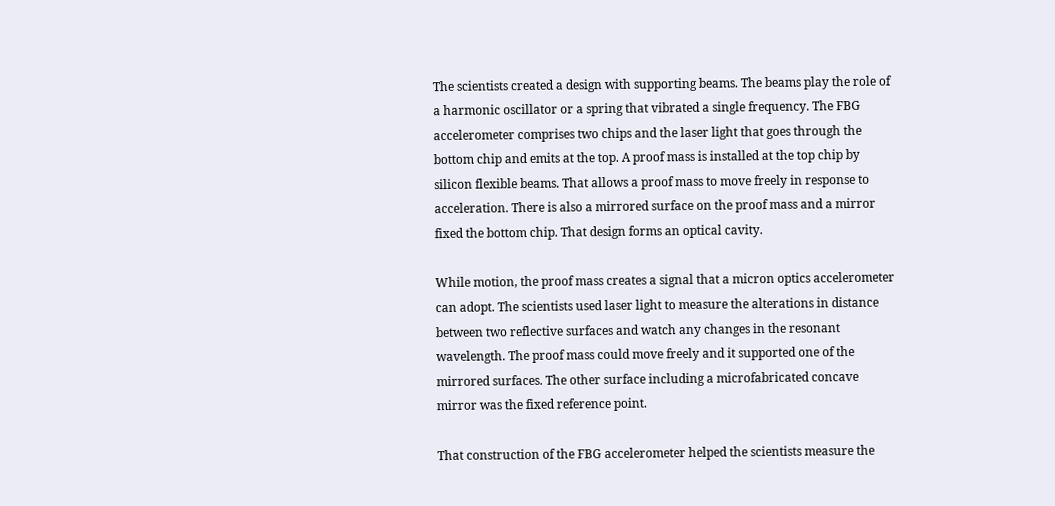The scientists created a design with supporting beams. The beams play the role of a harmonic oscillator or a spring that vibrated a single frequency. The FBG accelerometer comprises two chips and the laser light that goes through the bottom chip and emits at the top. A proof mass is installed at the top chip by silicon flexible beams. That allows a proof mass to move freely in response to acceleration. There is also a mirrored surface on the proof mass and a mirror fixed the bottom chip. That design forms an optical cavity.

While motion, the proof mass creates a signal that a micron optics accelerometer can adopt. The scientists used laser light to measure the alterations in distance between two reflective surfaces and watch any changes in the resonant wavelength. The proof mass could move freely and it supported one of the mirrored surfaces. The other surface including a microfabricated concave mirror was the fixed reference point.

That construction of the FBG accelerometer helped the scientists measure the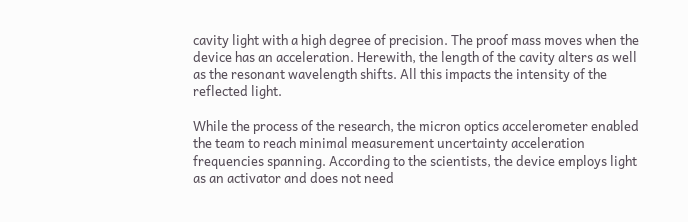cavity light with a high degree of precision. The proof mass moves when the device has an acceleration. Herewith, the length of the cavity alters as well as the resonant wavelength shifts. All this impacts the intensity of the reflected light.

While the process of the research, the micron optics accelerometer enabled the team to reach minimal measurement uncertainty acceleration frequencies spanning. According to the scientists, the device employs light as an activator and does not need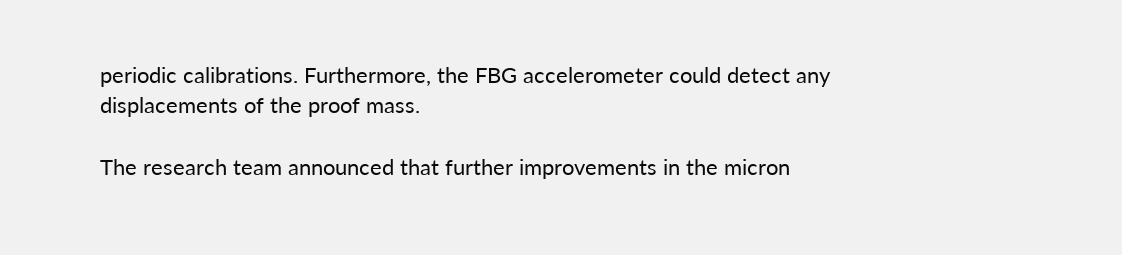periodic calibrations. Furthermore, the FBG accelerometer could detect any displacements of the proof mass.

The research team announced that further improvements in the micron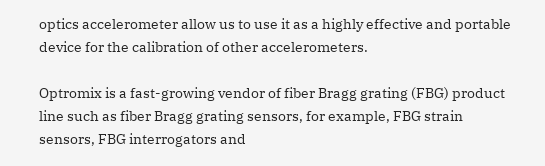optics accelerometer allow us to use it as a highly effective and portable device for the calibration of other accelerometers.

Optromix is a fast-growing vendor of fiber Bragg grating (FBG) product line such as fiber Bragg grating sensors, for example, FBG strain sensors, FBG interrogators and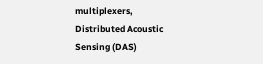multiplexers, Distributed Acoustic Sensing (DAS)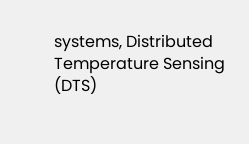systems, Distributed Temperature Sensing (DTS)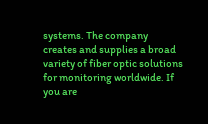systems. The company creates and supplies a broad variety of fiber optic solutions for monitoring worldwide. If you are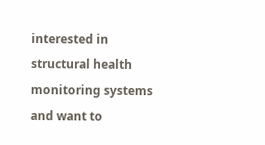interested in structural health monitoring systems and want to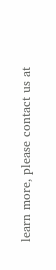learn more, please contact us at